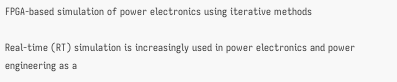FPGA-based simulation of power electronics using iterative methods

Real-time (RT) simulation is increasingly used in power electronics and power engineering as a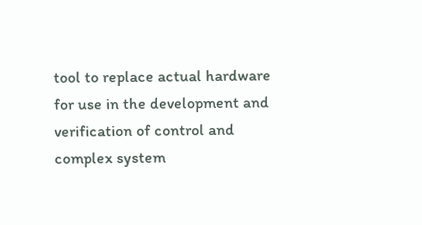tool to replace actual hardware for use in the development and verification of control and complex system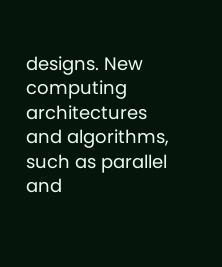designs. New computing architectures and algorithms, such as parallel and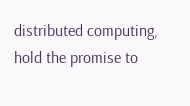distributed computing, hold the promise to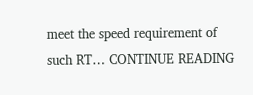meet the speed requirement of such RT… CONTINUE READING